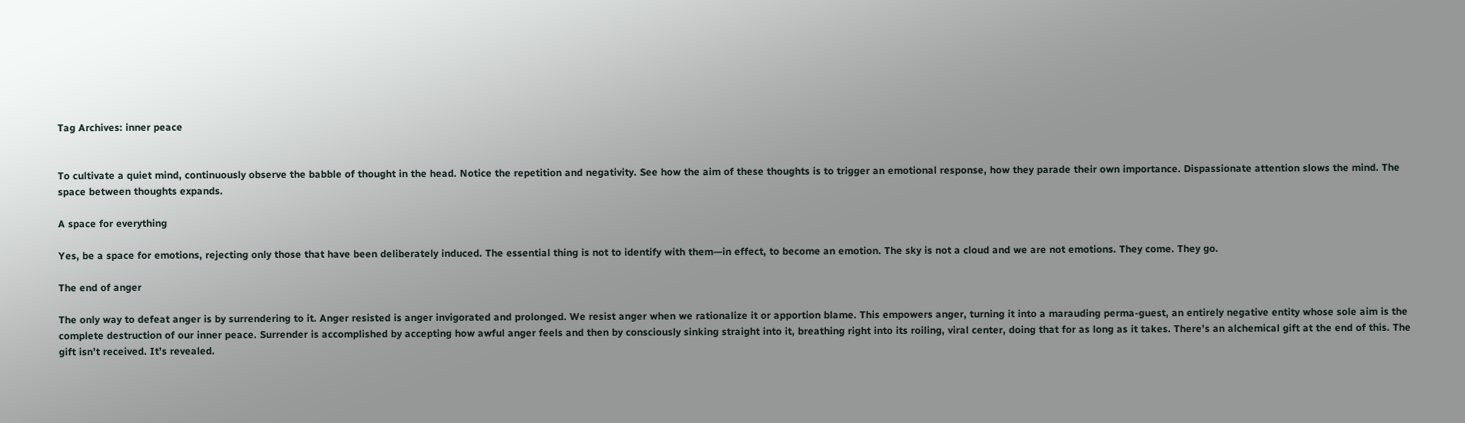Tag Archives: inner peace


To cultivate a quiet mind, continuously observe the babble of thought in the head. Notice the repetition and negativity. See how the aim of these thoughts is to trigger an emotional response, how they parade their own importance. Dispassionate attention slows the mind. The space between thoughts expands.

A space for everything

Yes, be a space for emotions, rejecting only those that have been deliberately induced. The essential thing is not to identify with them—in effect, to become an emotion. The sky is not a cloud and we are not emotions. They come. They go.

The end of anger

The only way to defeat anger is by surrendering to it. Anger resisted is anger invigorated and prolonged. We resist anger when we rationalize it or apportion blame. This empowers anger, turning it into a marauding perma-guest, an entirely negative entity whose sole aim is the complete destruction of our inner peace. Surrender is accomplished by accepting how awful anger feels and then by consciously sinking straight into it, breathing right into its roiling, viral center, doing that for as long as it takes. There’s an alchemical gift at the end of this. The gift isn’t received. It’s revealed.